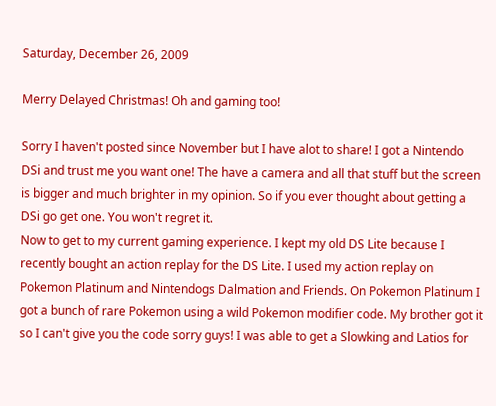Saturday, December 26, 2009

Merry Delayed Christmas! Oh and gaming too!

Sorry I haven't posted since November but I have alot to share! I got a Nintendo DSi and trust me you want one! The have a camera and all that stuff but the screen is bigger and much brighter in my opinion. So if you ever thought about getting a DSi go get one. You won't regret it.
Now to get to my current gaming experience. I kept my old DS Lite because I recently bought an action replay for the DS Lite. I used my action replay on Pokemon Platinum and Nintendogs Dalmation and Friends. On Pokemon Platinum I got a bunch of rare Pokemon using a wild Pokemon modifier code. My brother got it so I can't give you the code sorry guys! I was able to get a Slowking and Latios for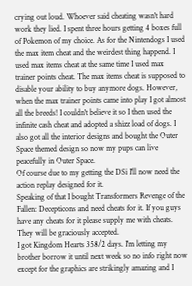crying out loud. Whoever said cheating wasn't hard work they lied. I spent three hours getting 4 boxes full of Pokemon of my choice. As for the Nintendogs I used the max item cheat and the weirdest thing happend. I used max items cheat at the same time I used max trainer points cheat. The max items cheat is supposed to disable your ability to buy anymore dogs. However, when the max trainer points came into play I got almost all the breeds! I couldn't believe it so I then used the infinite cash cheat and adopted a shizz load of dogs. I also got all the interior designs and bought the Outer Space themed design so now my pups can live peacefully in Outer Space.
Of course due to my getting the DSi I'll now need the action replay designed for it.
Speaking of that I bought Transformers Revenge of the Fallen: Decepticons and need cheats for it. If you guys have any cheats for it please supply me with cheats. They will be graciously accepted.
I got Kingdom Hearts 358/2 days. I'm letting my brother borrow it until next week so no info right now except for the graphics are strikingly amazing and I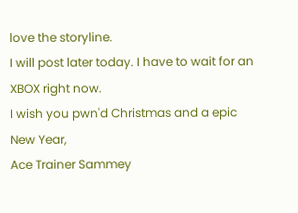love the storyline.
I will post later today. I have to wait for an XBOX right now.
I wish you pwn'd Christmas and a epic New Year,
Ace Trainer Sammey